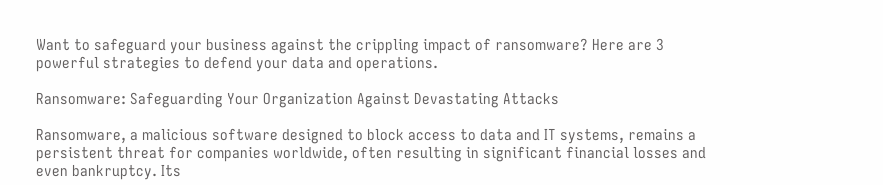Want to safeguard your business against the crippling impact of ransomware? Here are 3 powerful strategies to defend your data and operations.

Ransomware: Safeguarding Your Organization Against Devastating Attacks

Ransomware, a malicious software designed to block access to data and IT systems, remains a persistent threat for companies worldwide, often resulting in significant financial losses and even bankruptcy. Its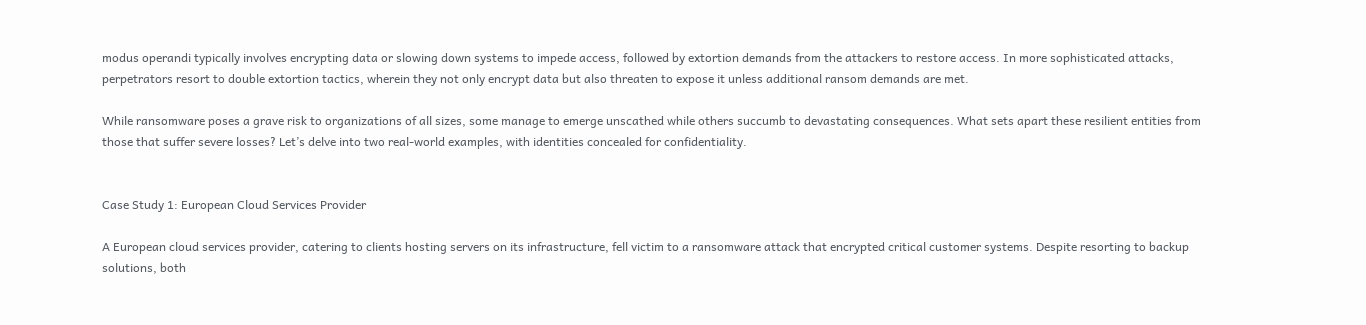modus operandi typically involves encrypting data or slowing down systems to impede access, followed by extortion demands from the attackers to restore access. In more sophisticated attacks, perpetrators resort to double extortion tactics, wherein they not only encrypt data but also threaten to expose it unless additional ransom demands are met.

While ransomware poses a grave risk to organizations of all sizes, some manage to emerge unscathed while others succumb to devastating consequences. What sets apart these resilient entities from those that suffer severe losses? Let’s delve into two real-world examples, with identities concealed for confidentiality.


Case Study 1: European Cloud Services Provider

A European cloud services provider, catering to clients hosting servers on its infrastructure, fell victim to a ransomware attack that encrypted critical customer systems. Despite resorting to backup solutions, both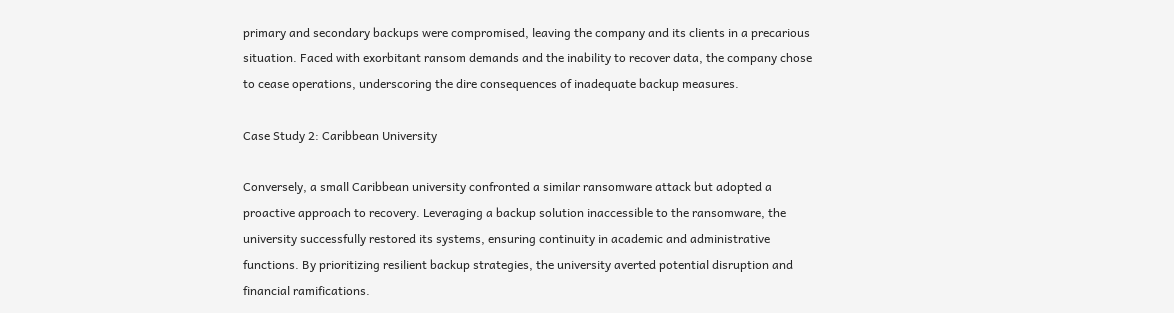primary and secondary backups were compromised, leaving the company and its clients in a precarious situation. Faced with exorbitant ransom demands and the inability to recover data, the company chose to cease operations, underscoring the dire consequences of inadequate backup measures.

Case Study 2: Caribbean University

Conversely, a small Caribbean university confronted a similar ransomware attack but adopted a proactive approach to recovery. Leveraging a backup solution inaccessible to the ransomware, the university successfully restored its systems, ensuring continuity in academic and administrative functions. By prioritizing resilient backup strategies, the university averted potential disruption and financial ramifications.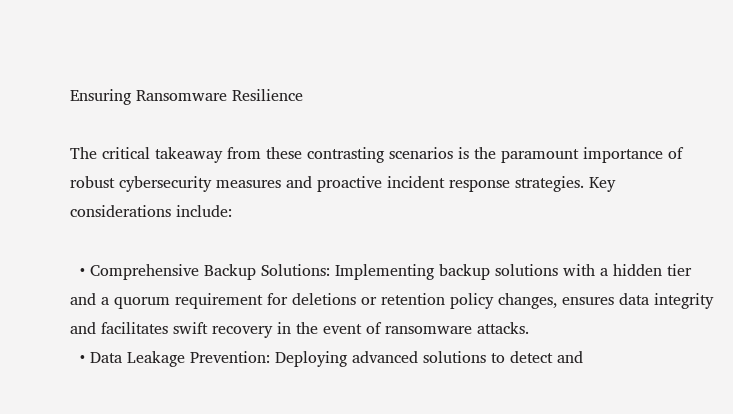Ensuring Ransomware Resilience

The critical takeaway from these contrasting scenarios is the paramount importance of robust cybersecurity measures and proactive incident response strategies. Key considerations include:

  • Comprehensive Backup Solutions: Implementing backup solutions with a hidden tier and a quorum requirement for deletions or retention policy changes, ensures data integrity and facilitates swift recovery in the event of ransomware attacks.
  • Data Leakage Prevention: Deploying advanced solutions to detect and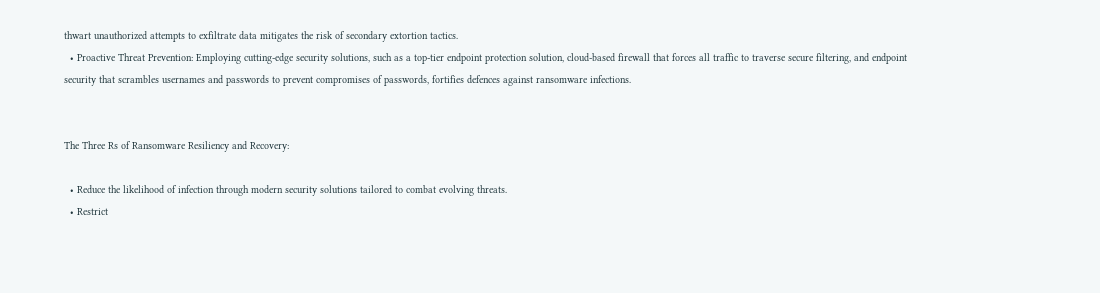thwart unauthorized attempts to exfiltrate data mitigates the risk of secondary extortion tactics.
  • Proactive Threat Prevention: Employing cutting-edge security solutions, such as a top-tier endpoint protection solution, cloud-based firewall that forces all traffic to traverse secure filtering, and endpoint security that scrambles usernames and passwords to prevent compromises of passwords, fortifies defences against ransomware infections.


The Three Rs of Ransomware Resiliency and Recovery:

  • Reduce the likelihood of infection through modern security solutions tailored to combat evolving threats.
  • Restrict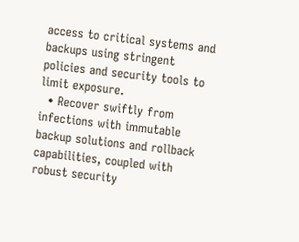access to critical systems and backups using stringent policies and security tools to limit exposure.
  • Recover swiftly from infections with immutable backup solutions and rollback capabilities, coupled with robust security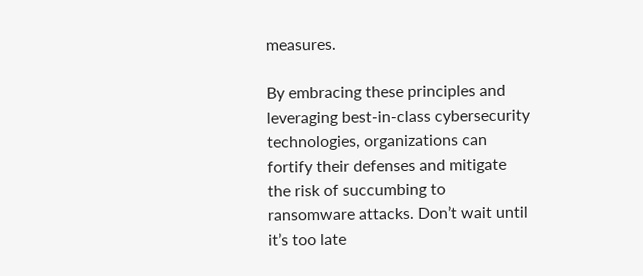measures.

By embracing these principles and leveraging best-in-class cybersecurity technologies, organizations can fortify their defenses and mitigate the risk of succumbing to ransomware attacks. Don’t wait until it’s too late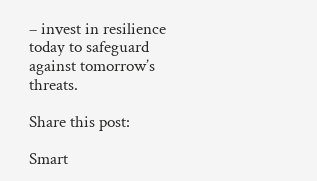– invest in resilience today to safeguard against tomorrow’s threats.

Share this post:

Smart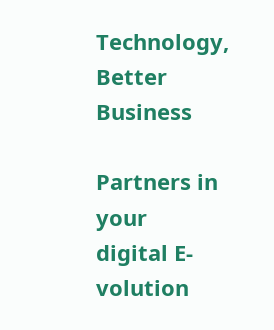Technology, Better Business

Partners in your
digital E-volution